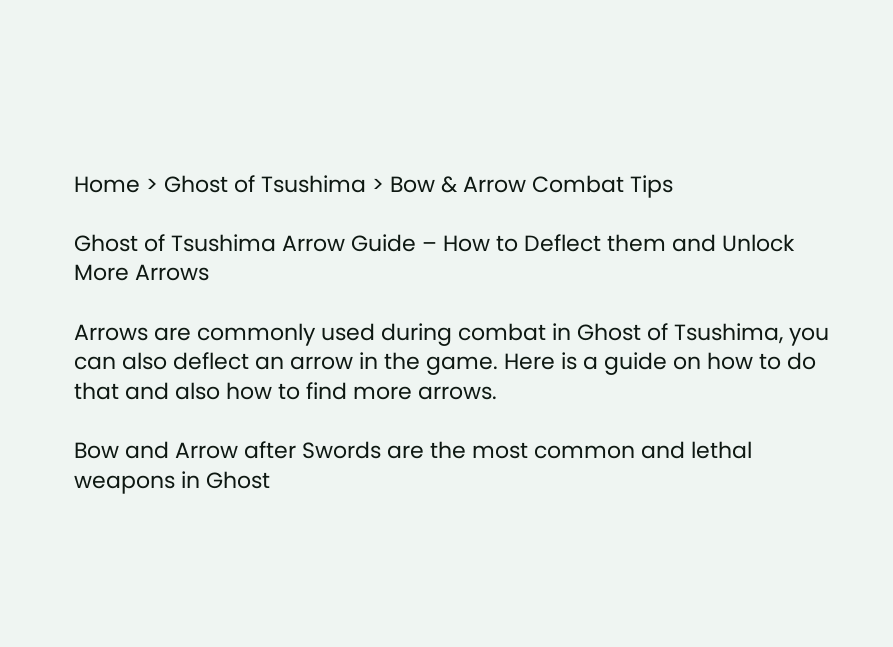Home > Ghost of Tsushima > Bow & Arrow Combat Tips

Ghost of Tsushima Arrow Guide – How to Deflect them and Unlock More Arrows

Arrows are commonly used during combat in Ghost of Tsushima, you can also deflect an arrow in the game. Here is a guide on how to do that and also how to find more arrows.

Bow and Arrow after Swords are the most common and lethal weapons in Ghost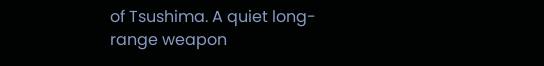of Tsushima. A quiet long-range weapon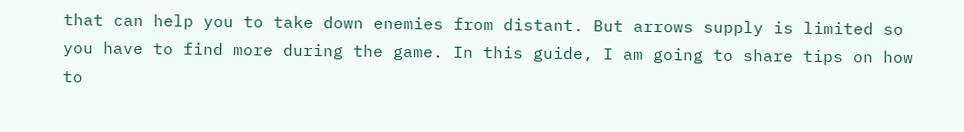that can help you to take down enemies from distant. But arrows supply is limited so you have to find more during the game. In this guide, I am going to share tips on how to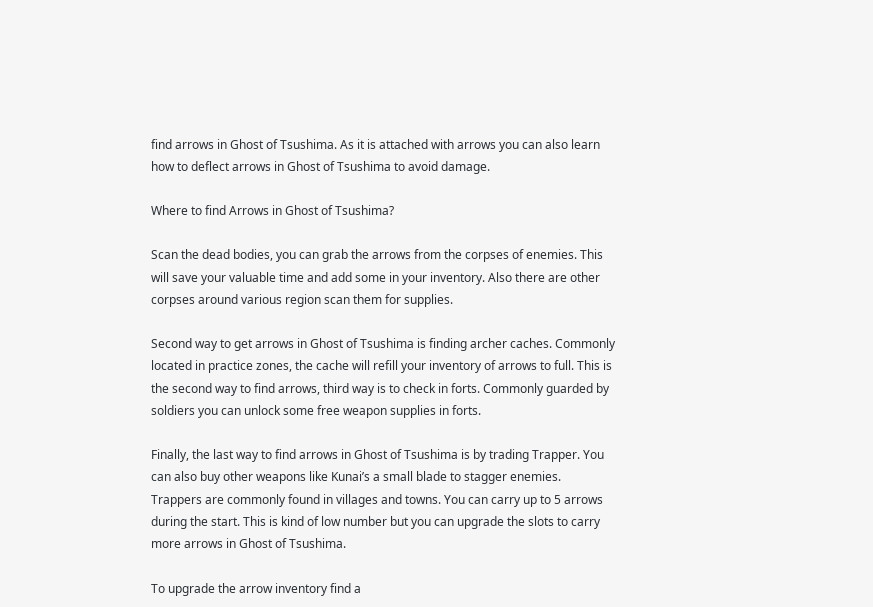find arrows in Ghost of Tsushima. As it is attached with arrows you can also learn how to deflect arrows in Ghost of Tsushima to avoid damage.

Where to find Arrows in Ghost of Tsushima?

Scan the dead bodies, you can grab the arrows from the corpses of enemies. This will save your valuable time and add some in your inventory. Also there are other corpses around various region scan them for supplies.

Second way to get arrows in Ghost of Tsushima is finding archer caches. Commonly located in practice zones, the cache will refill your inventory of arrows to full. This is the second way to find arrows, third way is to check in forts. Commonly guarded by soldiers you can unlock some free weapon supplies in forts.

Finally, the last way to find arrows in Ghost of Tsushima is by trading Trapper. You can also buy other weapons like Kunai’s a small blade to stagger enemies.  Trappers are commonly found in villages and towns. You can carry up to 5 arrows during the start. This is kind of low number but you can upgrade the slots to carry more arrows in Ghost of Tsushima.

To upgrade the arrow inventory find a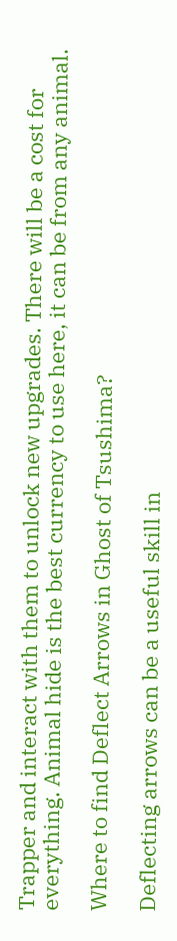Trapper and interact with them to unlock new upgrades. There will be a cost for everything. Animal hide is the best currency to use here, it can be from any animal.

Where to find Deflect Arrows in Ghost of Tsushima?

Deflecting arrows can be a useful skill in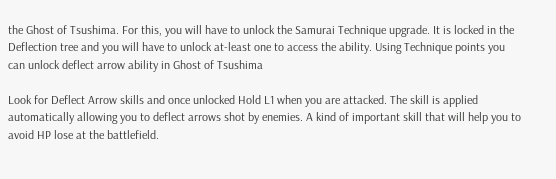the Ghost of Tsushima. For this, you will have to unlock the Samurai Technique upgrade. It is locked in the Deflection tree and you will have to unlock at-least one to access the ability. Using Technique points you can unlock deflect arrow ability in Ghost of Tsushima

Look for Deflect Arrow skills and once unlocked Hold L1 when you are attacked. The skill is applied automatically allowing you to deflect arrows shot by enemies. A kind of important skill that will help you to avoid HP lose at the battlefield.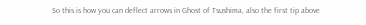So this is how you can deflect arrows in Ghost of Tsushima, also the first tip above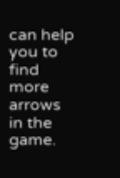can help you to find more arrows in the game.